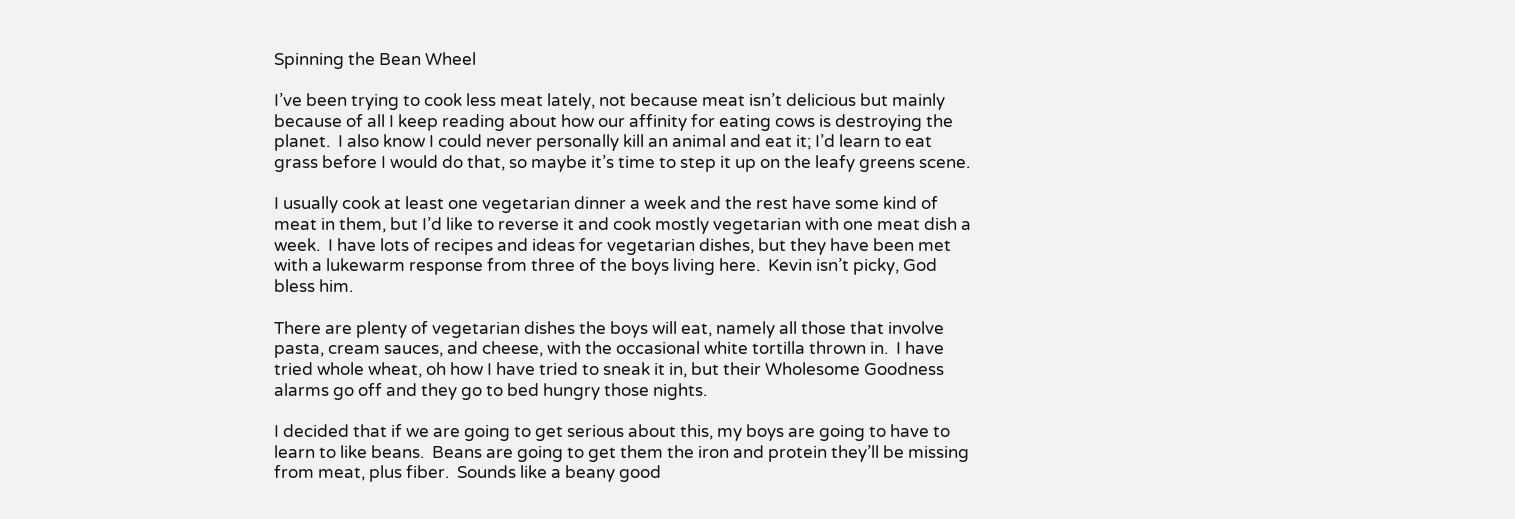Spinning the Bean Wheel

I’ve been trying to cook less meat lately, not because meat isn’t delicious but mainly because of all I keep reading about how our affinity for eating cows is destroying the planet.  I also know I could never personally kill an animal and eat it; I’d learn to eat grass before I would do that, so maybe it’s time to step it up on the leafy greens scene.

I usually cook at least one vegetarian dinner a week and the rest have some kind of meat in them, but I’d like to reverse it and cook mostly vegetarian with one meat dish a week.  I have lots of recipes and ideas for vegetarian dishes, but they have been met with a lukewarm response from three of the boys living here.  Kevin isn’t picky, God bless him.

There are plenty of vegetarian dishes the boys will eat, namely all those that involve pasta, cream sauces, and cheese, with the occasional white tortilla thrown in.  I have tried whole wheat, oh how I have tried to sneak it in, but their Wholesome Goodness alarms go off and they go to bed hungry those nights.

I decided that if we are going to get serious about this, my boys are going to have to learn to like beans.  Beans are going to get them the iron and protein they’ll be missing from meat, plus fiber.  Sounds like a beany good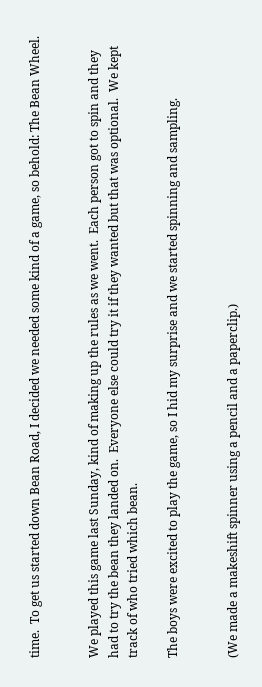time.  To get us started down Bean Road, I decided we needed some kind of a game, so behold: The Bean Wheel.


We played this game last Sunday, kind of making up the rules as we went.  Each person got to spin and they had to try the bean they landed on.  Everyone else could try it if they wanted but that was optional.  We kept track of who tried which bean.

The boys were excited to play the game, so I hid my surprise and we started spinning and sampling.


(We made a makeshift spinner using a pencil and a paperclip.)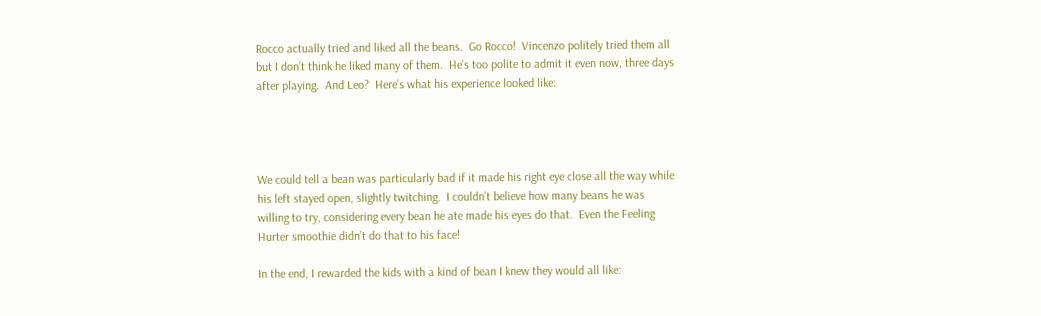Rocco actually tried and liked all the beans.  Go Rocco!  Vincenzo politely tried them all but I don’t think he liked many of them.  He’s too polite to admit it even now, three days after playing.  And Leo?  Here’s what his experience looked like:




We could tell a bean was particularly bad if it made his right eye close all the way while his left stayed open, slightly twitching.  I couldn’t believe how many beans he was willing to try, considering every bean he ate made his eyes do that.  Even the Feeling Hurter smoothie didn’t do that to his face!

In the end, I rewarded the kids with a kind of bean I knew they would all like: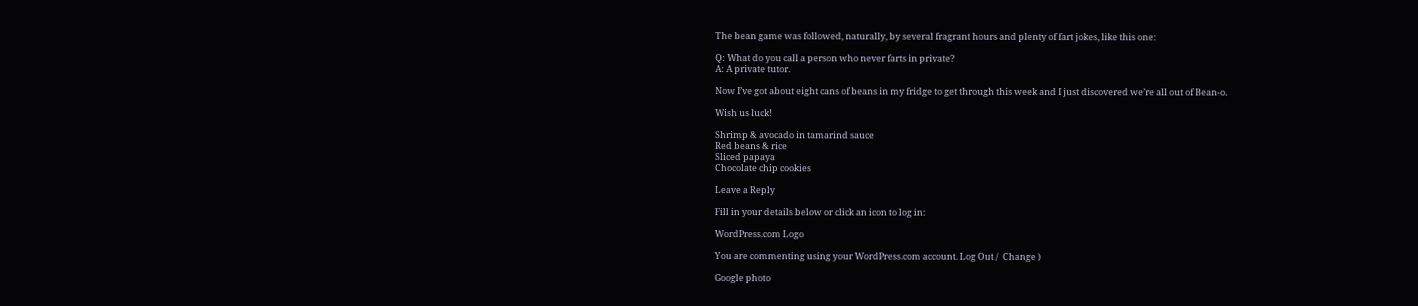The bean game was followed, naturally, by several fragrant hours and plenty of fart jokes, like this one:

Q: What do you call a person who never farts in private?
A: A private tutor.

Now I’ve got about eight cans of beans in my fridge to get through this week and I just discovered we’re all out of Bean-o.

Wish us luck!

Shrimp & avocado in tamarind sauce
Red beans & rice
Sliced papaya
Chocolate chip cookies

Leave a Reply

Fill in your details below or click an icon to log in:

WordPress.com Logo

You are commenting using your WordPress.com account. Log Out /  Change )

Google photo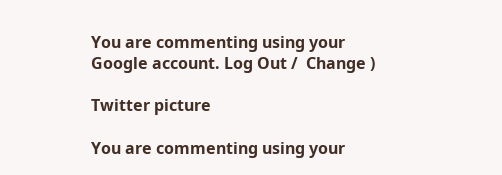You are commenting using your Google account. Log Out /  Change )

Twitter picture

You are commenting using your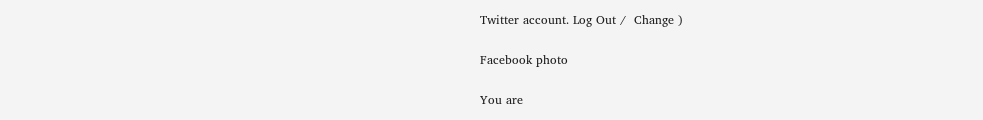Twitter account. Log Out /  Change )

Facebook photo

You are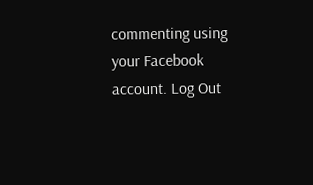commenting using your Facebook account. Log Out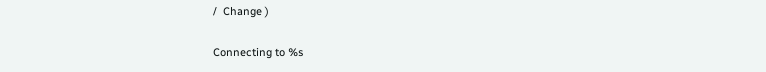/  Change )

Connecting to %s